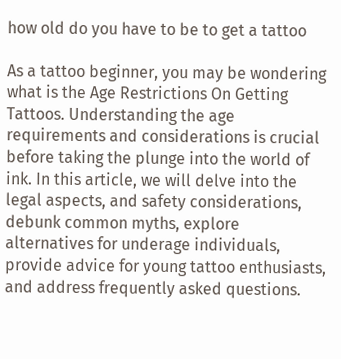how old do you have to be to get a tattoo

As a tattoo beginner, you may be wondering what is the Age Restrictions On Getting Tattoos. Understanding the age requirements and considerations is crucial before taking the plunge into the world of ink. In this article, we will delve into the legal aspects, and safety considerations, debunk common myths, explore alternatives for underage individuals, provide advice for young tattoo enthusiasts, and address frequently asked questions.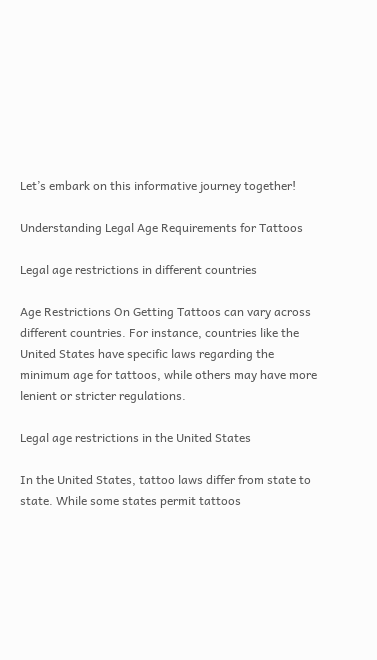Let’s embark on this informative journey together!

Understanding Legal Age Requirements for Tattoos

Legal age restrictions in different countries

Age Restrictions On Getting Tattoos can vary across different countries. For instance, countries like the United States have specific laws regarding the minimum age for tattoos, while others may have more lenient or stricter regulations.

Legal age restrictions in the United States

In the United States, tattoo laws differ from state to state. While some states permit tattoos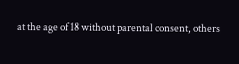at the age of 18 without parental consent, others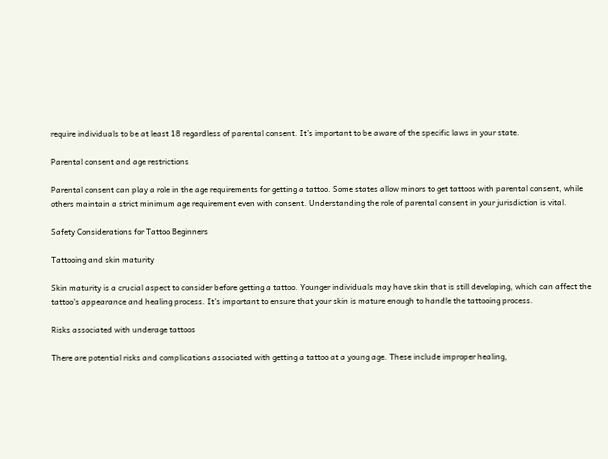require individuals to be at least 18 regardless of parental consent. It’s important to be aware of the specific laws in your state.

Parental consent and age restrictions

Parental consent can play a role in the age requirements for getting a tattoo. Some states allow minors to get tattoos with parental consent, while others maintain a strict minimum age requirement even with consent. Understanding the role of parental consent in your jurisdiction is vital.

Safety Considerations for Tattoo Beginners

Tattooing and skin maturity

Skin maturity is a crucial aspect to consider before getting a tattoo. Younger individuals may have skin that is still developing, which can affect the tattoo’s appearance and healing process. It’s important to ensure that your skin is mature enough to handle the tattooing process.

Risks associated with underage tattoos

There are potential risks and complications associated with getting a tattoo at a young age. These include improper healing,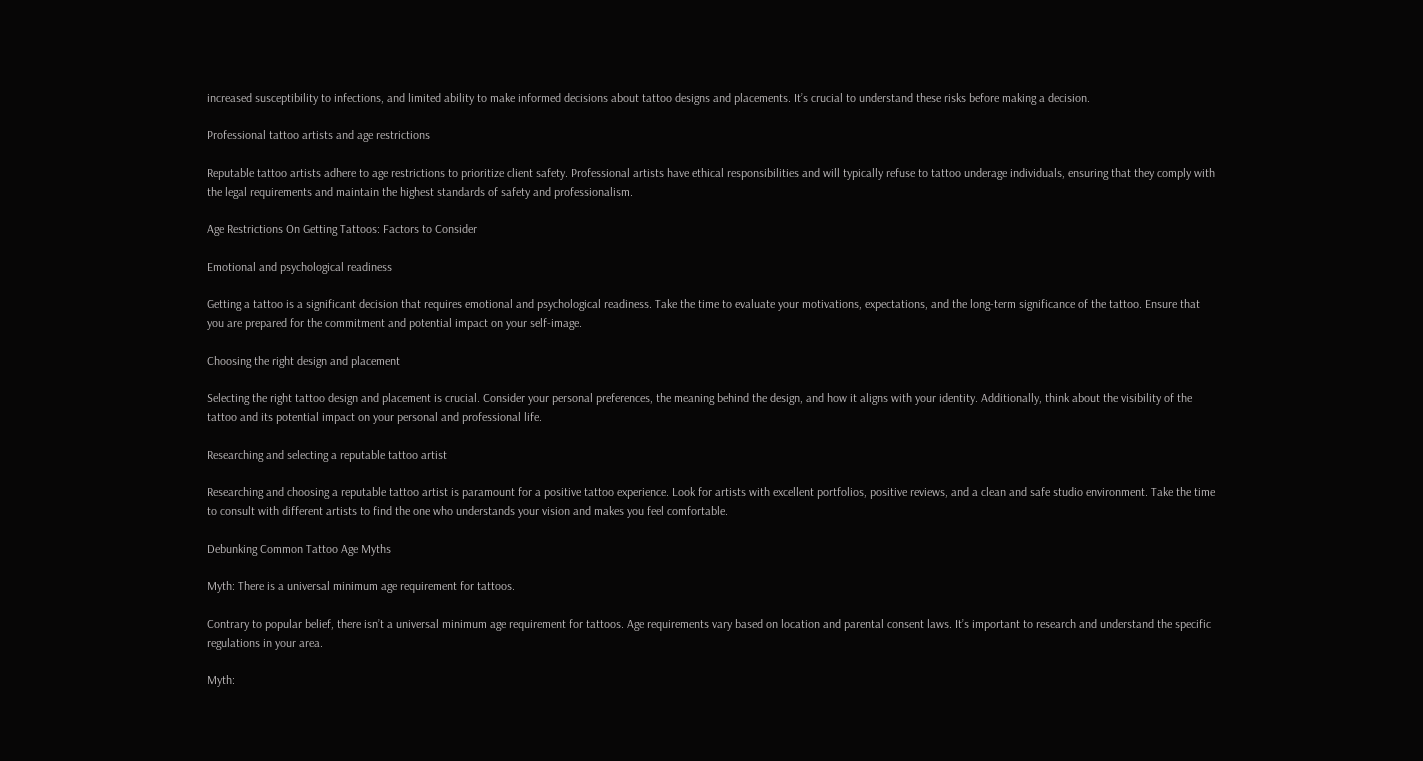increased susceptibility to infections, and limited ability to make informed decisions about tattoo designs and placements. It’s crucial to understand these risks before making a decision.

Professional tattoo artists and age restrictions

Reputable tattoo artists adhere to age restrictions to prioritize client safety. Professional artists have ethical responsibilities and will typically refuse to tattoo underage individuals, ensuring that they comply with the legal requirements and maintain the highest standards of safety and professionalism.

Age Restrictions On Getting Tattoos: Factors to Consider

Emotional and psychological readiness

Getting a tattoo is a significant decision that requires emotional and psychological readiness. Take the time to evaluate your motivations, expectations, and the long-term significance of the tattoo. Ensure that you are prepared for the commitment and potential impact on your self-image.

Choosing the right design and placement

Selecting the right tattoo design and placement is crucial. Consider your personal preferences, the meaning behind the design, and how it aligns with your identity. Additionally, think about the visibility of the tattoo and its potential impact on your personal and professional life.

Researching and selecting a reputable tattoo artist

Researching and choosing a reputable tattoo artist is paramount for a positive tattoo experience. Look for artists with excellent portfolios, positive reviews, and a clean and safe studio environment. Take the time to consult with different artists to find the one who understands your vision and makes you feel comfortable.

Debunking Common Tattoo Age Myths

Myth: There is a universal minimum age requirement for tattoos.

Contrary to popular belief, there isn’t a universal minimum age requirement for tattoos. Age requirements vary based on location and parental consent laws. It’s important to research and understand the specific regulations in your area.

Myth: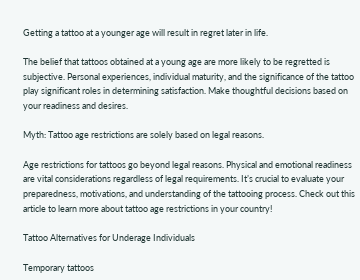Getting a tattoo at a younger age will result in regret later in life.

The belief that tattoos obtained at a young age are more likely to be regretted is subjective. Personal experiences, individual maturity, and the significance of the tattoo play significant roles in determining satisfaction. Make thoughtful decisions based on your readiness and desires.

Myth: Tattoo age restrictions are solely based on legal reasons.

Age restrictions for tattoos go beyond legal reasons. Physical and emotional readiness are vital considerations regardless of legal requirements. It’s crucial to evaluate your preparedness, motivations, and understanding of the tattooing process. Check out this article to learn more about tattoo age restrictions in your country!

Tattoo Alternatives for Underage Individuals

Temporary tattoos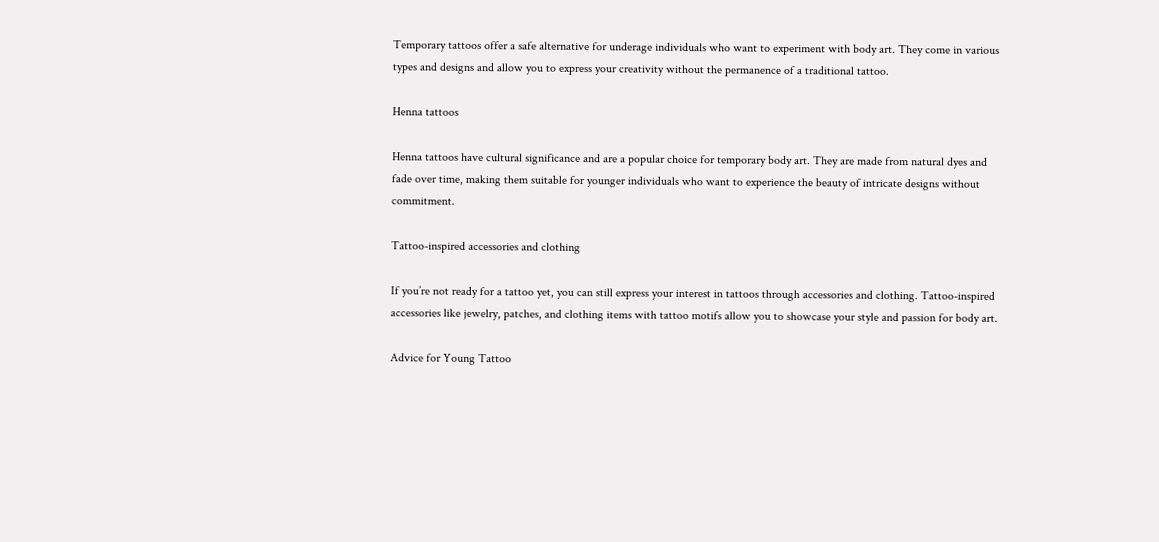Temporary tattoos offer a safe alternative for underage individuals who want to experiment with body art. They come in various types and designs and allow you to express your creativity without the permanence of a traditional tattoo.

Henna tattoos

Henna tattoos have cultural significance and are a popular choice for temporary body art. They are made from natural dyes and fade over time, making them suitable for younger individuals who want to experience the beauty of intricate designs without commitment.

Tattoo-inspired accessories and clothing

If you’re not ready for a tattoo yet, you can still express your interest in tattoos through accessories and clothing. Tattoo-inspired accessories like jewelry, patches, and clothing items with tattoo motifs allow you to showcase your style and passion for body art.

Advice for Young Tattoo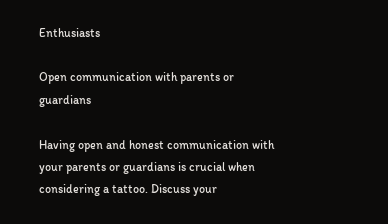Enthusiasts

Open communication with parents or guardians

Having open and honest communication with your parents or guardians is crucial when considering a tattoo. Discuss your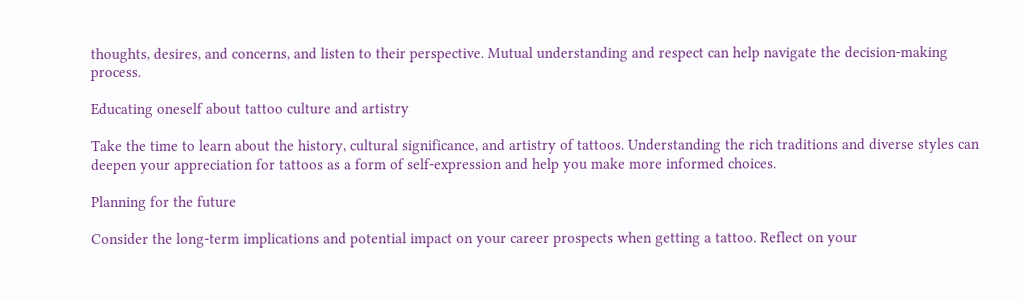thoughts, desires, and concerns, and listen to their perspective. Mutual understanding and respect can help navigate the decision-making process.

Educating oneself about tattoo culture and artistry

Take the time to learn about the history, cultural significance, and artistry of tattoos. Understanding the rich traditions and diverse styles can deepen your appreciation for tattoos as a form of self-expression and help you make more informed choices.

Planning for the future

Consider the long-term implications and potential impact on your career prospects when getting a tattoo. Reflect on your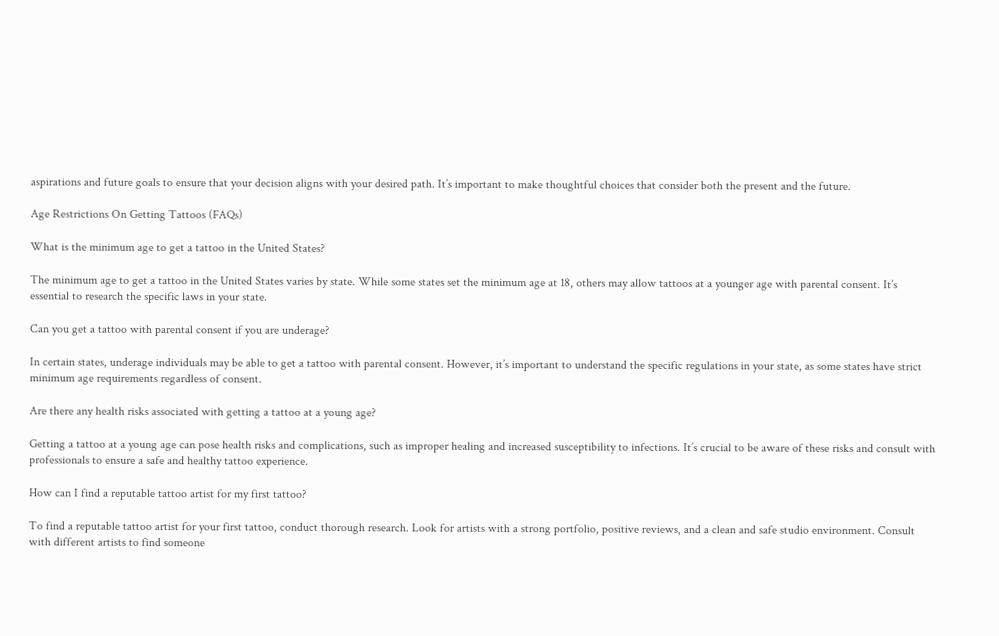aspirations and future goals to ensure that your decision aligns with your desired path. It’s important to make thoughtful choices that consider both the present and the future.

Age Restrictions On Getting Tattoos (FAQs)

What is the minimum age to get a tattoo in the United States?

The minimum age to get a tattoo in the United States varies by state. While some states set the minimum age at 18, others may allow tattoos at a younger age with parental consent. It’s essential to research the specific laws in your state.

Can you get a tattoo with parental consent if you are underage?

In certain states, underage individuals may be able to get a tattoo with parental consent. However, it’s important to understand the specific regulations in your state, as some states have strict minimum age requirements regardless of consent.

Are there any health risks associated with getting a tattoo at a young age?

Getting a tattoo at a young age can pose health risks and complications, such as improper healing and increased susceptibility to infections. It’s crucial to be aware of these risks and consult with professionals to ensure a safe and healthy tattoo experience.

How can I find a reputable tattoo artist for my first tattoo?

To find a reputable tattoo artist for your first tattoo, conduct thorough research. Look for artists with a strong portfolio, positive reviews, and a clean and safe studio environment. Consult with different artists to find someone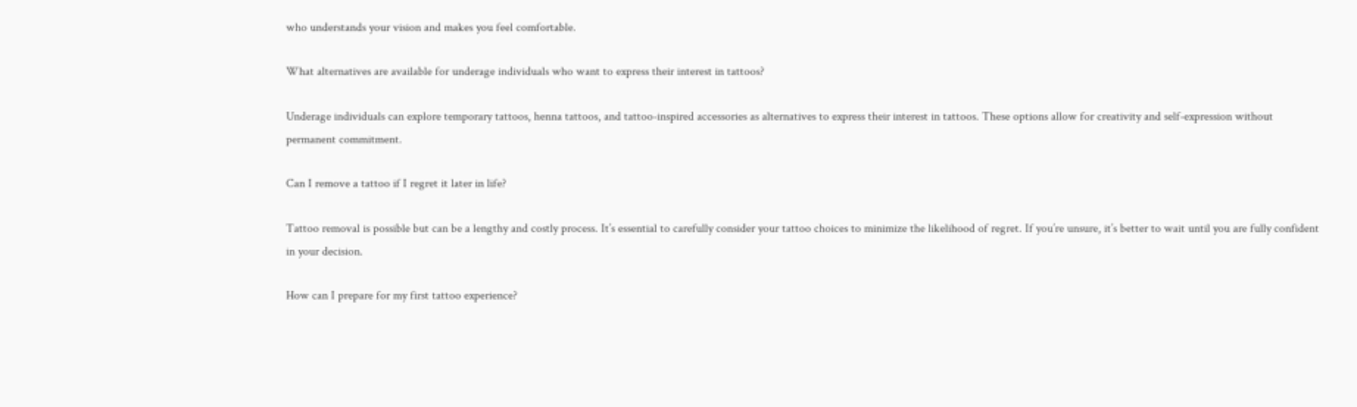who understands your vision and makes you feel comfortable.

What alternatives are available for underage individuals who want to express their interest in tattoos?

Underage individuals can explore temporary tattoos, henna tattoos, and tattoo-inspired accessories as alternatives to express their interest in tattoos. These options allow for creativity and self-expression without permanent commitment.

Can I remove a tattoo if I regret it later in life?

Tattoo removal is possible but can be a lengthy and costly process. It’s essential to carefully consider your tattoo choices to minimize the likelihood of regret. If you’re unsure, it’s better to wait until you are fully confident in your decision.

How can I prepare for my first tattoo experience?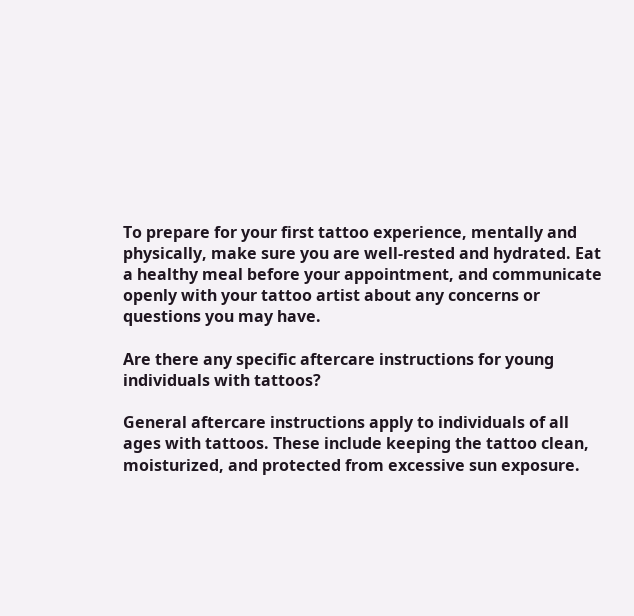To prepare for your first tattoo experience, mentally and physically, make sure you are well-rested and hydrated. Eat a healthy meal before your appointment, and communicate openly with your tattoo artist about any concerns or questions you may have.

Are there any specific aftercare instructions for young individuals with tattoos?

General aftercare instructions apply to individuals of all ages with tattoos. These include keeping the tattoo clean, moisturized, and protected from excessive sun exposure.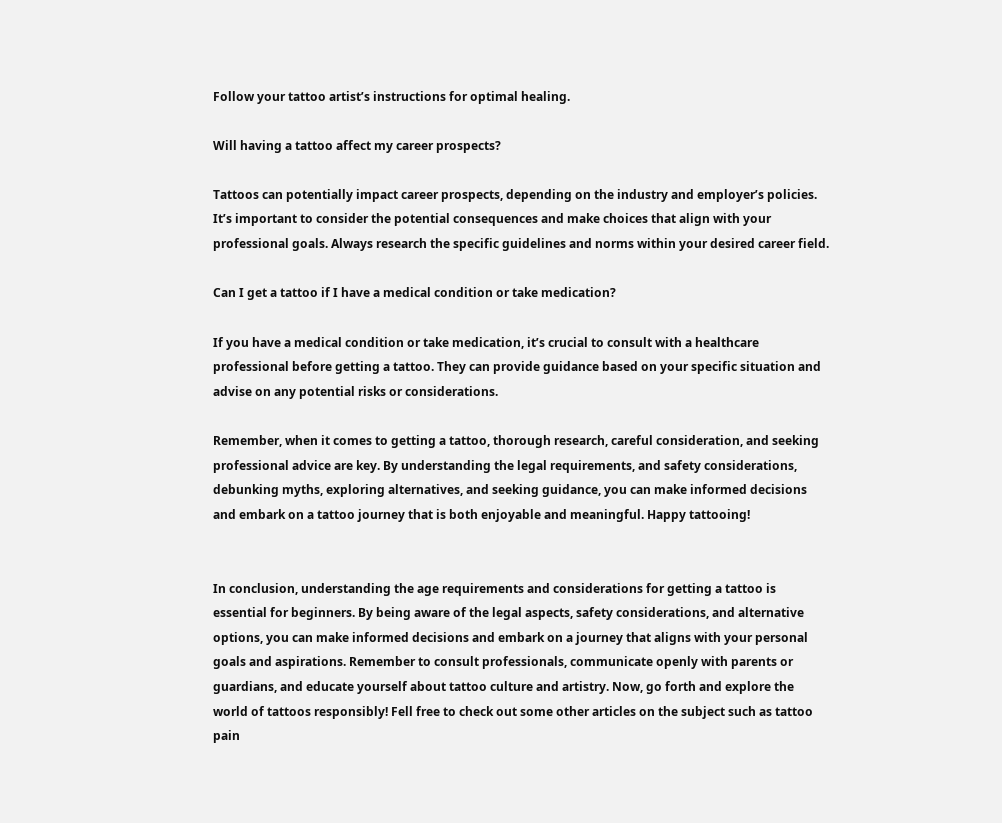Follow your tattoo artist’s instructions for optimal healing.

Will having a tattoo affect my career prospects?

Tattoos can potentially impact career prospects, depending on the industry and employer’s policies. It’s important to consider the potential consequences and make choices that align with your professional goals. Always research the specific guidelines and norms within your desired career field.

Can I get a tattoo if I have a medical condition or take medication?

If you have a medical condition or take medication, it’s crucial to consult with a healthcare professional before getting a tattoo. They can provide guidance based on your specific situation and advise on any potential risks or considerations.

Remember, when it comes to getting a tattoo, thorough research, careful consideration, and seeking professional advice are key. By understanding the legal requirements, and safety considerations, debunking myths, exploring alternatives, and seeking guidance, you can make informed decisions and embark on a tattoo journey that is both enjoyable and meaningful. Happy tattooing!


In conclusion, understanding the age requirements and considerations for getting a tattoo is essential for beginners. By being aware of the legal aspects, safety considerations, and alternative options, you can make informed decisions and embark on a journey that aligns with your personal goals and aspirations. Remember to consult professionals, communicate openly with parents or guardians, and educate yourself about tattoo culture and artistry. Now, go forth and explore the world of tattoos responsibly! Fell free to check out some other articles on the subject such as tattoo pain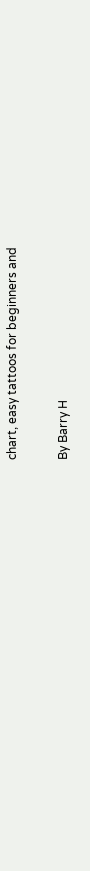chart, easy tattoos for beginners and

By Barry H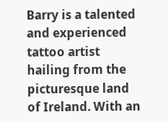Barry is a talented and experienced tattoo artist hailing from the picturesque land of Ireland. With an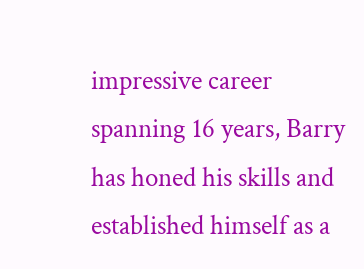impressive career spanning 16 years, Barry has honed his skills and established himself as a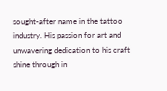sought-after name in the tattoo industry. His passion for art and unwavering dedication to his craft shine through in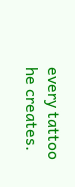every tattoo he creates.